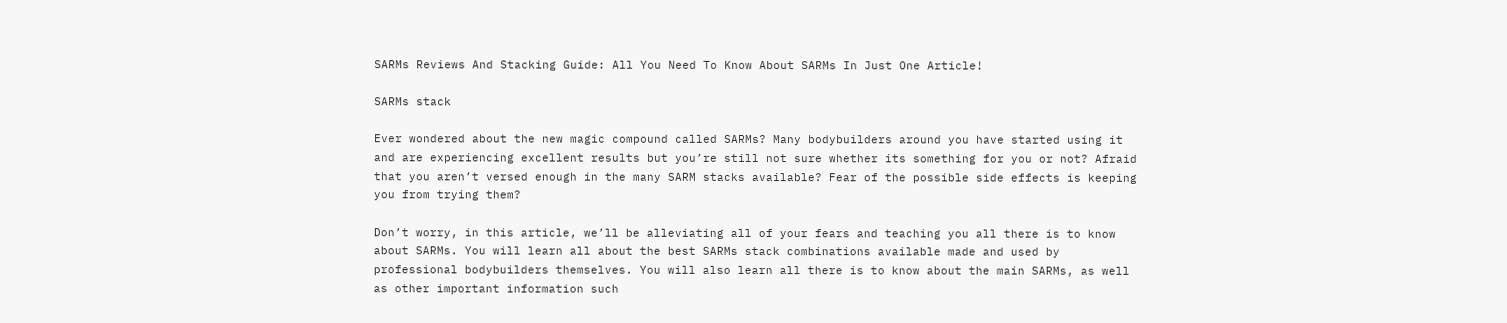SARMs Reviews And Stacking Guide: All You Need To Know About SARMs In Just One Article!

SARMs stack

Ever wondered about the new magic compound called SARMs? Many bodybuilders around you have started using it and are experiencing excellent results but you’re still not sure whether its something for you or not? Afraid that you aren’t versed enough in the many SARM stacks available? Fear of the possible side effects is keeping you from trying them?

Don’t worry, in this article, we’ll be alleviating all of your fears and teaching you all there is to know about SARMs. You will learn all about the best SARMs stack combinations available made and used by professional bodybuilders themselves. You will also learn all there is to know about the main SARMs, as well as other important information such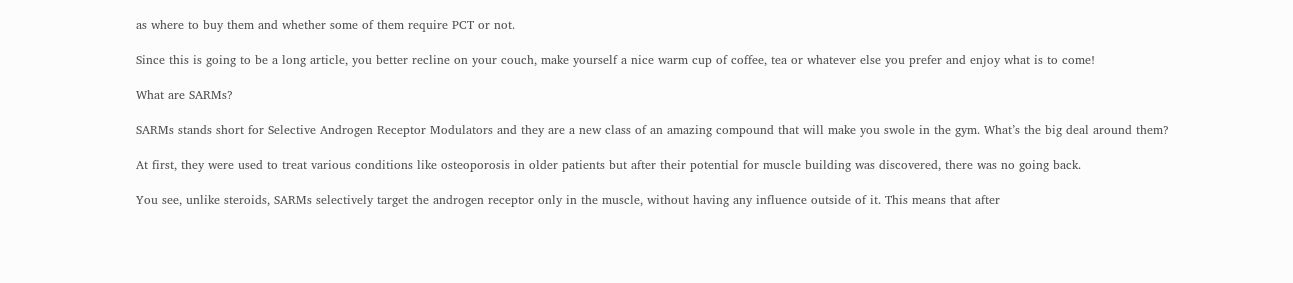as where to buy them and whether some of them require PCT or not.

Since this is going to be a long article, you better recline on your couch, make yourself a nice warm cup of coffee, tea or whatever else you prefer and enjoy what is to come!

What are SARMs?

SARMs stands short for Selective Androgen Receptor Modulators and they are a new class of an amazing compound that will make you swole in the gym. What’s the big deal around them?

At first, they were used to treat various conditions like osteoporosis in older patients but after their potential for muscle building was discovered, there was no going back.

You see, unlike steroids, SARMs selectively target the androgen receptor only in the muscle, without having any influence outside of it. This means that after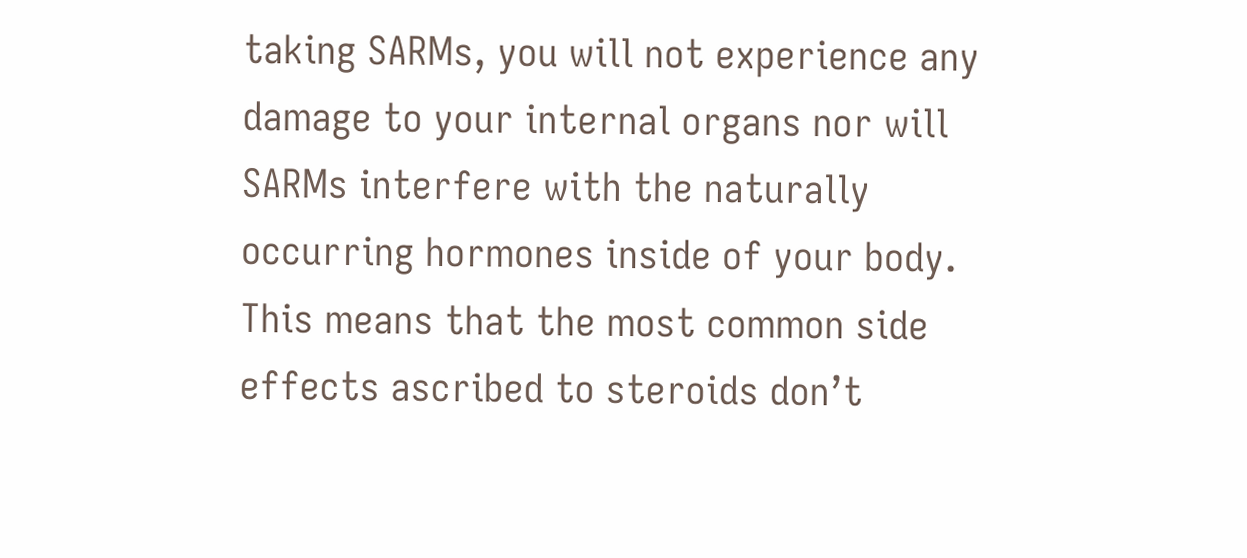taking SARMs, you will not experience any damage to your internal organs nor will SARMs interfere with the naturally occurring hormones inside of your body. This means that the most common side effects ascribed to steroids don’t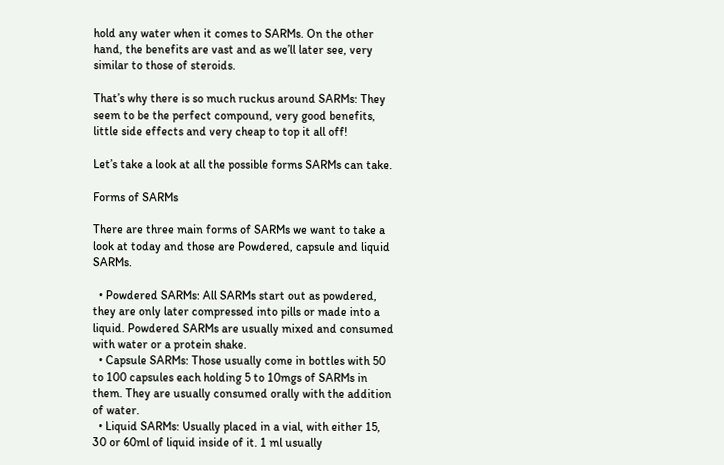hold any water when it comes to SARMs. On the other hand, the benefits are vast and as we’ll later see, very similar to those of steroids.

That’s why there is so much ruckus around SARMs: They seem to be the perfect compound, very good benefits, little side effects and very cheap to top it all off!

Let’s take a look at all the possible forms SARMs can take.

Forms of SARMs

There are three main forms of SARMs we want to take a look at today and those are Powdered, capsule and liquid SARMs.

  • Powdered SARMs: All SARMs start out as powdered, they are only later compressed into pills or made into a liquid. Powdered SARMs are usually mixed and consumed with water or a protein shake.
  • Capsule SARMs: Those usually come in bottles with 50 to 100 capsules each holding 5 to 10mgs of SARMs in them. They are usually consumed orally with the addition of water.
  • Liquid SARMs: Usually placed in a vial, with either 15, 30 or 60ml of liquid inside of it. 1 ml usually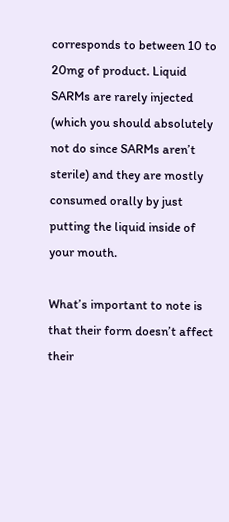corresponds to between 10 to 20mg of product. Liquid SARMs are rarely injected (which you should absolutely not do since SARMs aren’t sterile) and they are mostly consumed orally by just putting the liquid inside of your mouth.

What’s important to note is that their form doesn’t affect their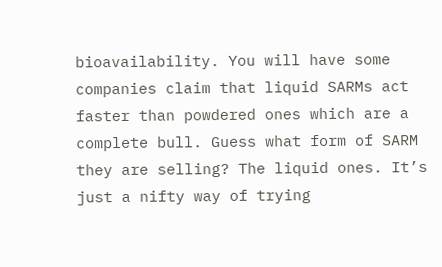bioavailability. You will have some companies claim that liquid SARMs act faster than powdered ones which are a complete bull. Guess what form of SARM they are selling? The liquid ones. It’s just a nifty way of trying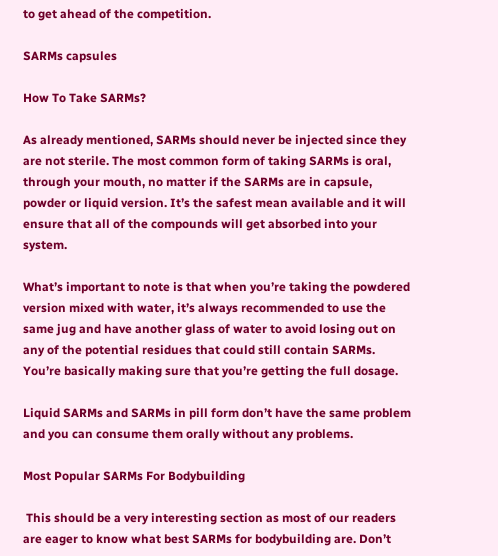to get ahead of the competition.

SARMs capsules

How To Take SARMs?

As already mentioned, SARMs should never be injected since they are not sterile. The most common form of taking SARMs is oral, through your mouth, no matter if the SARMs are in capsule, powder or liquid version. It’s the safest mean available and it will ensure that all of the compounds will get absorbed into your system.

What’s important to note is that when you’re taking the powdered version mixed with water, it’s always recommended to use the same jug and have another glass of water to avoid losing out on any of the potential residues that could still contain SARMs. You’re basically making sure that you’re getting the full dosage.

Liquid SARMs and SARMs in pill form don’t have the same problem and you can consume them orally without any problems.

Most Popular SARMs For Bodybuilding

 This should be a very interesting section as most of our readers are eager to know what best SARMs for bodybuilding are. Don’t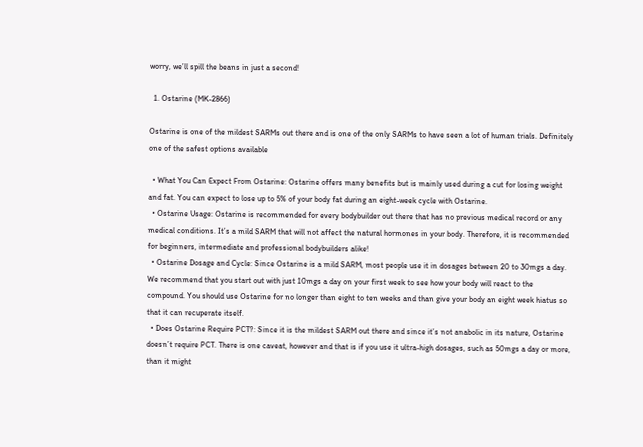worry, we’ll spill the beans in just a second!

  1. Ostarine (MK-2866)

Ostarine is one of the mildest SARMs out there and is one of the only SARMs to have seen a lot of human trials. Definitely one of the safest options available

  • What You Can Expect From Ostarine: Ostarine offers many benefits but is mainly used during a cut for losing weight and fat. You can expect to lose up to 5% of your body fat during an eight-week cycle with Ostarine.
  • Ostarine Usage: Ostarine is recommended for every bodybuilder out there that has no previous medical record or any medical conditions. It’s a mild SARM that will not affect the natural hormones in your body. Therefore, it is recommended for beginners, intermediate and professional bodybuilders alike!
  • Ostarine Dosage and Cycle: Since Ostarine is a mild SARM, most people use it in dosages between 20 to 30mgs a day. We recommend that you start out with just 10mgs a day on your first week to see how your body will react to the compound. You should use Ostarine for no longer than eight to ten weeks and than give your body an eight week hiatus so that it can recuperate itself.
  • Does Ostarine Require PCT?: Since it is the mildest SARM out there and since it’s not anabolic in its nature, Ostarine doesn’t require PCT. There is one caveat, however and that is if you use it ultra-high dosages, such as 50mgs a day or more, than it might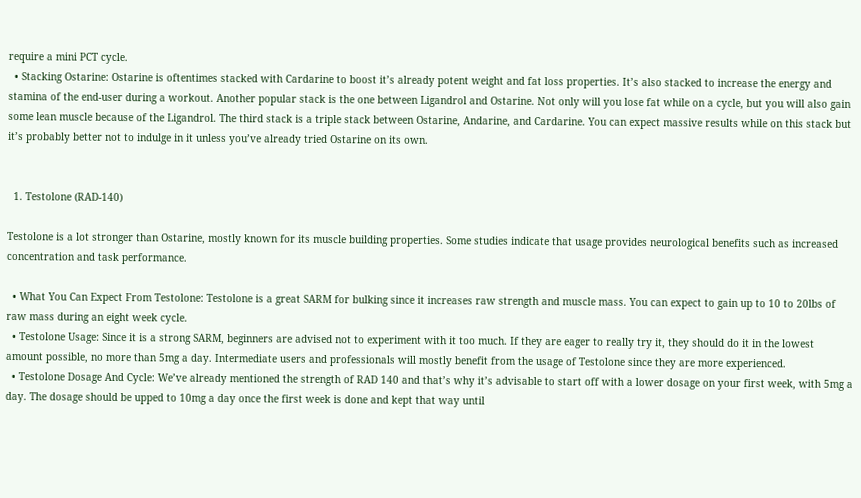require a mini PCT cycle.
  • Stacking Ostarine: Ostarine is oftentimes stacked with Cardarine to boost it’s already potent weight and fat loss properties. It’s also stacked to increase the energy and stamina of the end-user during a workout. Another popular stack is the one between Ligandrol and Ostarine. Not only will you lose fat while on a cycle, but you will also gain some lean muscle because of the Ligandrol. The third stack is a triple stack between Ostarine, Andarine, and Cardarine. You can expect massive results while on this stack but it’s probably better not to indulge in it unless you’ve already tried Ostarine on its own.


  1. Testolone (RAD-140)

Testolone is a lot stronger than Ostarine, mostly known for its muscle building properties. Some studies indicate that usage provides neurological benefits such as increased concentration and task performance.

  • What You Can Expect From Testolone: Testolone is a great SARM for bulking since it increases raw strength and muscle mass. You can expect to gain up to 10 to 20lbs of raw mass during an eight week cycle.
  • Testolone Usage: Since it is a strong SARM, beginners are advised not to experiment with it too much. If they are eager to really try it, they should do it in the lowest amount possible, no more than 5mg a day. Intermediate users and professionals will mostly benefit from the usage of Testolone since they are more experienced.
  • Testolone Dosage And Cycle: We’ve already mentioned the strength of RAD 140 and that’s why it’s advisable to start off with a lower dosage on your first week, with 5mg a day. The dosage should be upped to 10mg a day once the first week is done and kept that way until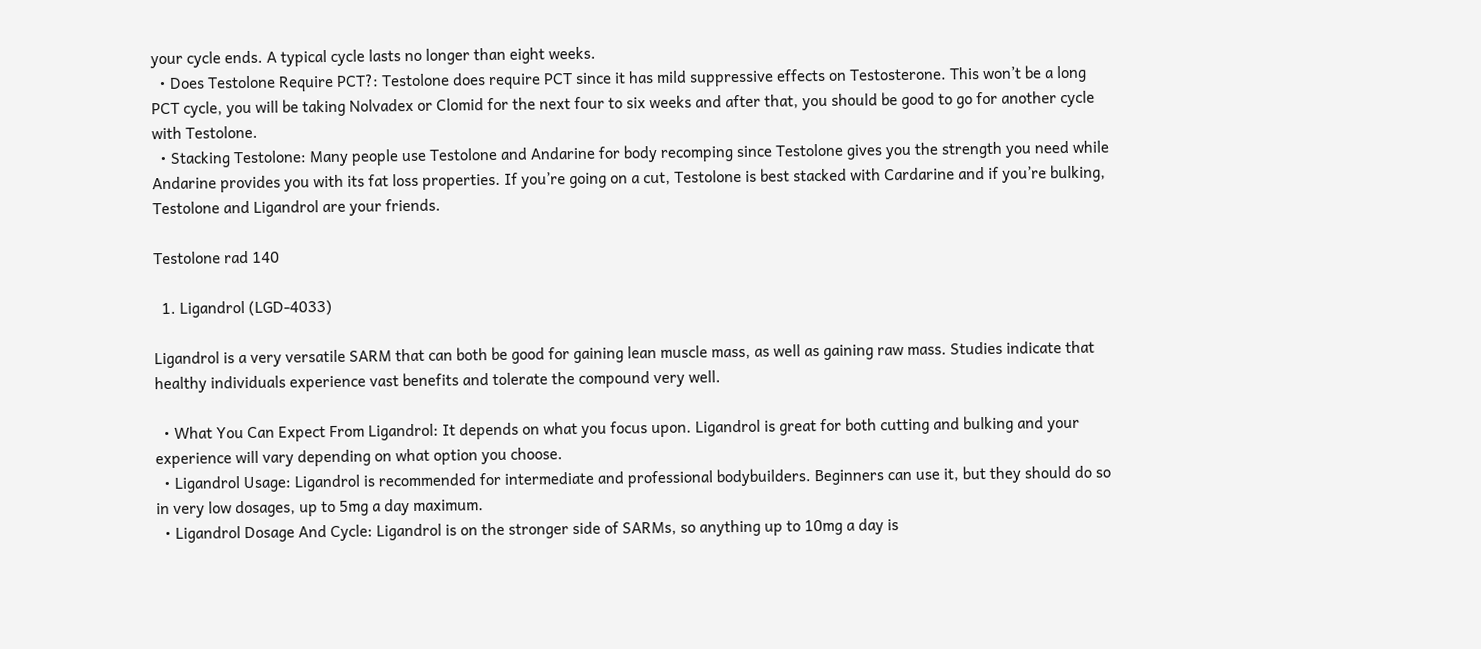your cycle ends. A typical cycle lasts no longer than eight weeks.
  • Does Testolone Require PCT?: Testolone does require PCT since it has mild suppressive effects on Testosterone. This won’t be a long PCT cycle, you will be taking Nolvadex or Clomid for the next four to six weeks and after that, you should be good to go for another cycle with Testolone.
  • Stacking Testolone: Many people use Testolone and Andarine for body recomping since Testolone gives you the strength you need while Andarine provides you with its fat loss properties. If you’re going on a cut, Testolone is best stacked with Cardarine and if you’re bulking, Testolone and Ligandrol are your friends.

Testolone rad 140

  1. Ligandrol (LGD-4033)

Ligandrol is a very versatile SARM that can both be good for gaining lean muscle mass, as well as gaining raw mass. Studies indicate that healthy individuals experience vast benefits and tolerate the compound very well.

  • What You Can Expect From Ligandrol: It depends on what you focus upon. Ligandrol is great for both cutting and bulking and your experience will vary depending on what option you choose.
  • Ligandrol Usage: Ligandrol is recommended for intermediate and professional bodybuilders. Beginners can use it, but they should do so in very low dosages, up to 5mg a day maximum.
  • Ligandrol Dosage And Cycle: Ligandrol is on the stronger side of SARMs, so anything up to 10mg a day is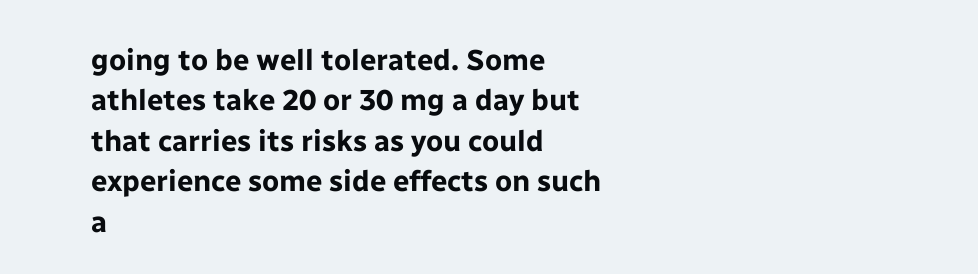going to be well tolerated. Some athletes take 20 or 30 mg a day but that carries its risks as you could experience some side effects on such a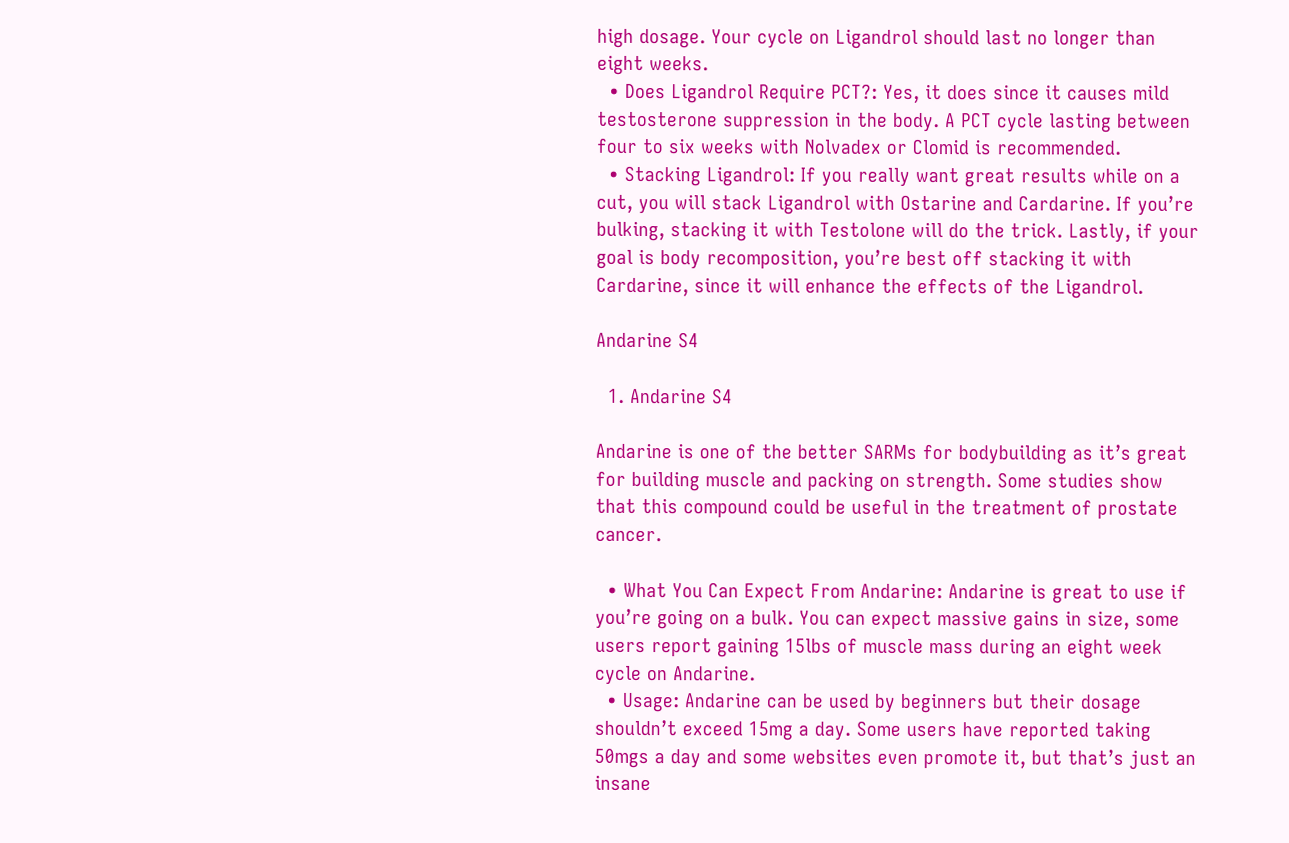high dosage. Your cycle on Ligandrol should last no longer than eight weeks.
  • Does Ligandrol Require PCT?: Yes, it does since it causes mild testosterone suppression in the body. A PCT cycle lasting between four to six weeks with Nolvadex or Clomid is recommended.
  • Stacking Ligandrol: If you really want great results while on a cut, you will stack Ligandrol with Ostarine and Cardarine. If you’re bulking, stacking it with Testolone will do the trick. Lastly, if your goal is body recomposition, you’re best off stacking it with Cardarine, since it will enhance the effects of the Ligandrol.

Andarine S4

  1. Andarine S4

Andarine is one of the better SARMs for bodybuilding as it’s great for building muscle and packing on strength. Some studies show that this compound could be useful in the treatment of prostate cancer.

  • What You Can Expect From Andarine: Andarine is great to use if you’re going on a bulk. You can expect massive gains in size, some users report gaining 15lbs of muscle mass during an eight week cycle on Andarine.
  • Usage: Andarine can be used by beginners but their dosage shouldn’t exceed 15mg a day. Some users have reported taking 50mgs a day and some websites even promote it, but that’s just an insane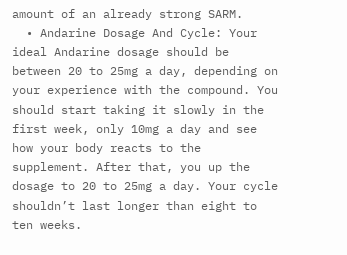amount of an already strong SARM.
  • Andarine Dosage And Cycle: Your ideal Andarine dosage should be between 20 to 25mg a day, depending on your experience with the compound. You should start taking it slowly in the first week, only 10mg a day and see how your body reacts to the supplement. After that, you up the dosage to 20 to 25mg a day. Your cycle shouldn’t last longer than eight to ten weeks.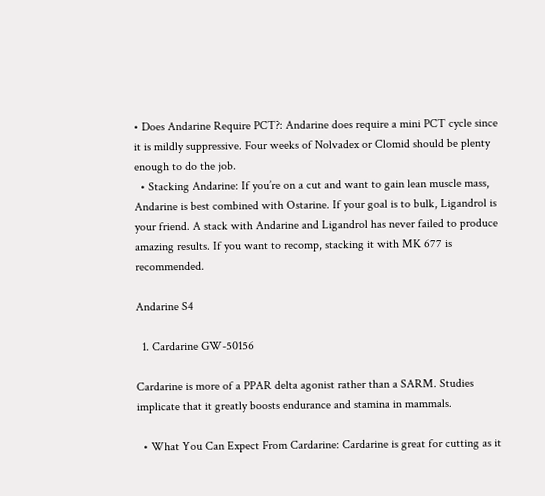• Does Andarine Require PCT?: Andarine does require a mini PCT cycle since it is mildly suppressive. Four weeks of Nolvadex or Clomid should be plenty enough to do the job.
  • Stacking Andarine: If you’re on a cut and want to gain lean muscle mass, Andarine is best combined with Ostarine. If your goal is to bulk, Ligandrol is your friend. A stack with Andarine and Ligandrol has never failed to produce amazing results. If you want to recomp, stacking it with MK 677 is recommended.

Andarine S4

  1. Cardarine GW-50156

Cardarine is more of a PPAR delta agonist rather than a SARM. Studies implicate that it greatly boosts endurance and stamina in mammals.

  • What You Can Expect From Cardarine: Cardarine is great for cutting as it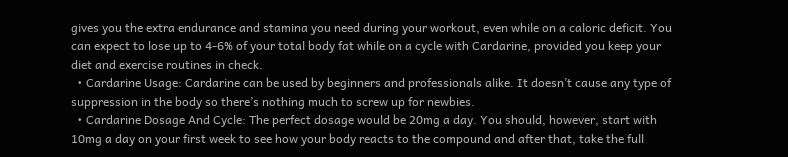gives you the extra endurance and stamina you need during your workout, even while on a caloric deficit. You can expect to lose up to 4-6% of your total body fat while on a cycle with Cardarine, provided you keep your diet and exercise routines in check.
  • Cardarine Usage: Cardarine can be used by beginners and professionals alike. It doesn’t cause any type of suppression in the body so there’s nothing much to screw up for newbies.
  • Cardarine Dosage And Cycle: The perfect dosage would be 20mg a day. You should, however, start with 10mg a day on your first week to see how your body reacts to the compound and after that, take the full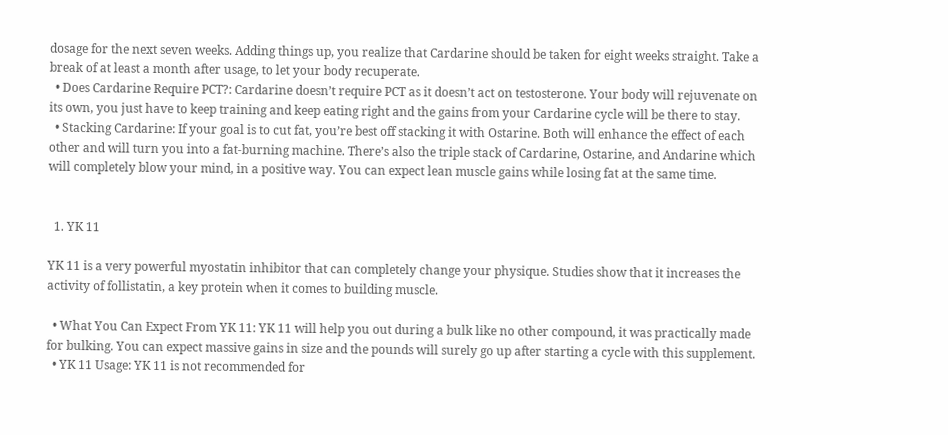dosage for the next seven weeks. Adding things up, you realize that Cardarine should be taken for eight weeks straight. Take a break of at least a month after usage, to let your body recuperate.
  • Does Cardarine Require PCT?: Cardarine doesn’t require PCT as it doesn’t act on testosterone. Your body will rejuvenate on its own, you just have to keep training and keep eating right and the gains from your Cardarine cycle will be there to stay.
  • Stacking Cardarine: If your goal is to cut fat, you’re best off stacking it with Ostarine. Both will enhance the effect of each other and will turn you into a fat-burning machine. There’s also the triple stack of Cardarine, Ostarine, and Andarine which will completely blow your mind, in a positive way. You can expect lean muscle gains while losing fat at the same time.


  1. YK 11

YK 11 is a very powerful myostatin inhibitor that can completely change your physique. Studies show that it increases the activity of follistatin, a key protein when it comes to building muscle.

  • What You Can Expect From YK 11: YK 11 will help you out during a bulk like no other compound, it was practically made for bulking. You can expect massive gains in size and the pounds will surely go up after starting a cycle with this supplement.
  • YK 11 Usage: YK 11 is not recommended for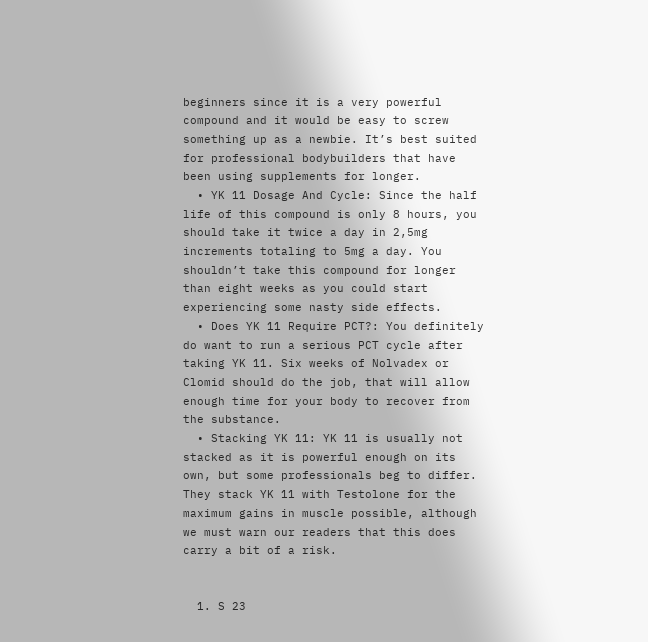beginners since it is a very powerful compound and it would be easy to screw something up as a newbie. It’s best suited for professional bodybuilders that have been using supplements for longer.
  • YK 11 Dosage And Cycle: Since the half life of this compound is only 8 hours, you should take it twice a day in 2,5mg increments totaling to 5mg a day. You shouldn’t take this compound for longer than eight weeks as you could start experiencing some nasty side effects.
  • Does YK 11 Require PCT?: You definitely do want to run a serious PCT cycle after taking YK 11. Six weeks of Nolvadex or Clomid should do the job, that will allow enough time for your body to recover from the substance.
  • Stacking YK 11: YK 11 is usually not stacked as it is powerful enough on its own, but some professionals beg to differ. They stack YK 11 with Testolone for the maximum gains in muscle possible, although we must warn our readers that this does carry a bit of a risk.


  1. S 23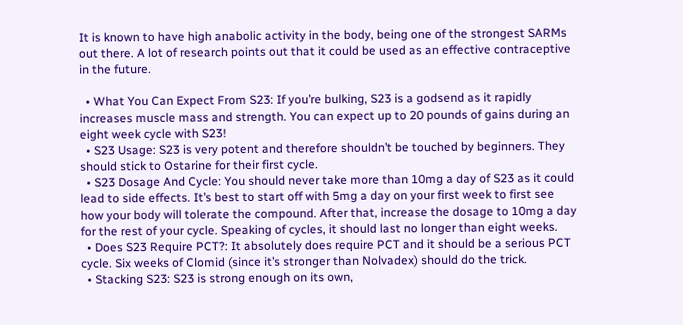It is known to have high anabolic activity in the body, being one of the strongest SARMs out there. A lot of research points out that it could be used as an effective contraceptive in the future.

  • What You Can Expect From S23: If you’re bulking, S23 is a godsend as it rapidly increases muscle mass and strength. You can expect up to 20 pounds of gains during an eight week cycle with S23!
  • S23 Usage: S23 is very potent and therefore shouldn’t be touched by beginners. They should stick to Ostarine for their first cycle.
  • S23 Dosage And Cycle: You should never take more than 10mg a day of S23 as it could lead to side effects. It’s best to start off with 5mg a day on your first week to first see how your body will tolerate the compound. After that, increase the dosage to 10mg a day for the rest of your cycle. Speaking of cycles, it should last no longer than eight weeks.
  • Does S23 Require PCT?: It absolutely does require PCT and it should be a serious PCT cycle. Six weeks of Clomid (since it’s stronger than Nolvadex) should do the trick.
  • Stacking S23: S23 is strong enough on its own,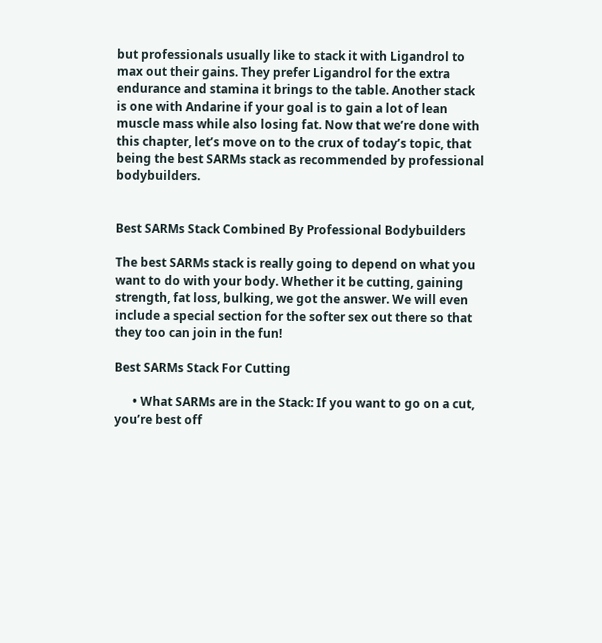but professionals usually like to stack it with Ligandrol to max out their gains. They prefer Ligandrol for the extra endurance and stamina it brings to the table. Another stack is one with Andarine if your goal is to gain a lot of lean muscle mass while also losing fat. Now that we’re done with this chapter, let’s move on to the crux of today’s topic, that being the best SARMs stack as recommended by professional bodybuilders.


Best SARMs Stack Combined By Professional Bodybuilders

The best SARMs stack is really going to depend on what you want to do with your body. Whether it be cutting, gaining strength, fat loss, bulking, we got the answer. We will even include a special section for the softer sex out there so that they too can join in the fun!

Best SARMs Stack For Cutting

      • What SARMs are in the Stack: If you want to go on a cut, you’re best off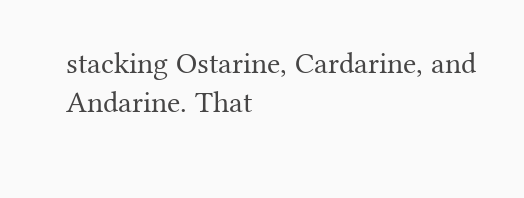stacking Ostarine, Cardarine, and Andarine. That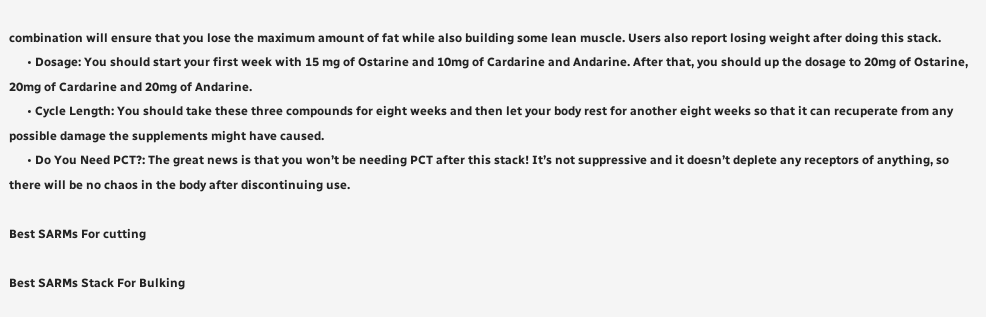combination will ensure that you lose the maximum amount of fat while also building some lean muscle. Users also report losing weight after doing this stack.
      • Dosage: You should start your first week with 15 mg of Ostarine and 10mg of Cardarine and Andarine. After that, you should up the dosage to 20mg of Ostarine, 20mg of Cardarine and 20mg of Andarine.
      • Cycle Length: You should take these three compounds for eight weeks and then let your body rest for another eight weeks so that it can recuperate from any possible damage the supplements might have caused.
      • Do You Need PCT?: The great news is that you won’t be needing PCT after this stack! It’s not suppressive and it doesn’t deplete any receptors of anything, so there will be no chaos in the body after discontinuing use.

Best SARMs For cutting

Best SARMs Stack For Bulking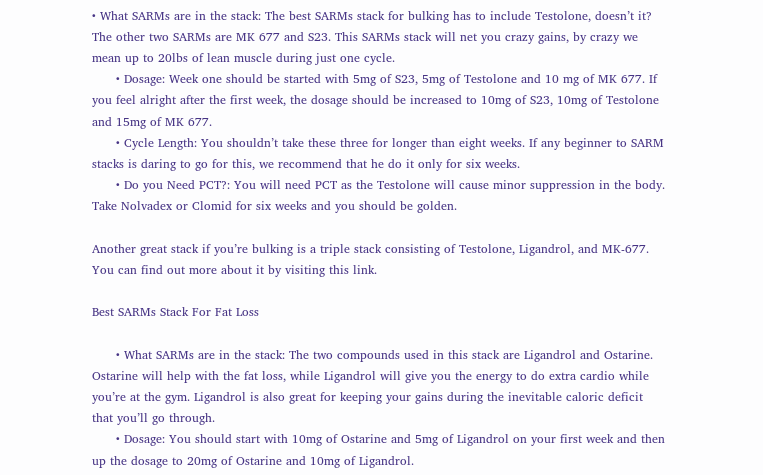• What SARMs are in the stack: The best SARMs stack for bulking has to include Testolone, doesn’t it? The other two SARMs are MK 677 and S23. This SARMs stack will net you crazy gains, by crazy we mean up to 20lbs of lean muscle during just one cycle.
      • Dosage: Week one should be started with 5mg of S23, 5mg of Testolone and 10 mg of MK 677. If you feel alright after the first week, the dosage should be increased to 10mg of S23, 10mg of Testolone and 15mg of MK 677.
      • Cycle Length: You shouldn’t take these three for longer than eight weeks. If any beginner to SARM stacks is daring to go for this, we recommend that he do it only for six weeks.
      • Do you Need PCT?: You will need PCT as the Testolone will cause minor suppression in the body. Take Nolvadex or Clomid for six weeks and you should be golden.

Another great stack if you’re bulking is a triple stack consisting of Testolone, Ligandrol, and MK-677. You can find out more about it by visiting this link.

Best SARMs Stack For Fat Loss

      • What SARMs are in the stack: The two compounds used in this stack are Ligandrol and Ostarine. Ostarine will help with the fat loss, while Ligandrol will give you the energy to do extra cardio while you’re at the gym. Ligandrol is also great for keeping your gains during the inevitable caloric deficit that you’ll go through.
      • Dosage: You should start with 10mg of Ostarine and 5mg of Ligandrol on your first week and then up the dosage to 20mg of Ostarine and 10mg of Ligandrol.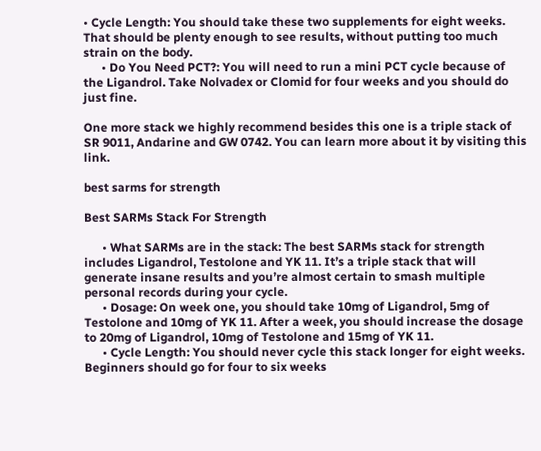• Cycle Length: You should take these two supplements for eight weeks. That should be plenty enough to see results, without putting too much strain on the body.
      • Do You Need PCT?: You will need to run a mini PCT cycle because of the Ligandrol. Take Nolvadex or Clomid for four weeks and you should do just fine.

One more stack we highly recommend besides this one is a triple stack of SR 9011, Andarine and GW 0742. You can learn more about it by visiting this link.

best sarms for strength

Best SARMs Stack For Strength

      • What SARMs are in the stack: The best SARMs stack for strength includes Ligandrol, Testolone and YK 11. It’s a triple stack that will generate insane results and you’re almost certain to smash multiple personal records during your cycle.
      • Dosage: On week one, you should take 10mg of Ligandrol, 5mg of Testolone and 10mg of YK 11. After a week, you should increase the dosage to 20mg of Ligandrol, 10mg of Testolone and 15mg of YK 11.
      • Cycle Length: You should never cycle this stack longer for eight weeks. Beginners should go for four to six weeks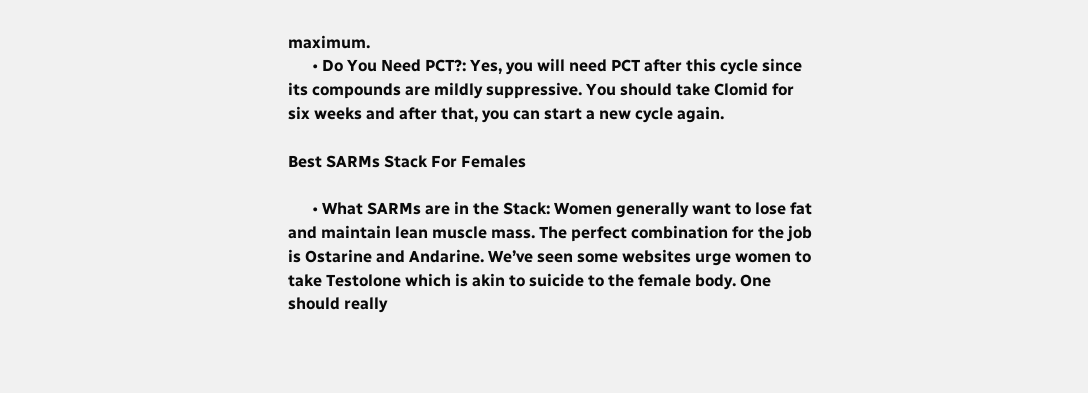maximum.
      • Do You Need PCT?: Yes, you will need PCT after this cycle since its compounds are mildly suppressive. You should take Clomid for six weeks and after that, you can start a new cycle again.

Best SARMs Stack For Females

      • What SARMs are in the Stack: Women generally want to lose fat and maintain lean muscle mass. The perfect combination for the job is Ostarine and Andarine. We’ve seen some websites urge women to take Testolone which is akin to suicide to the female body. One should really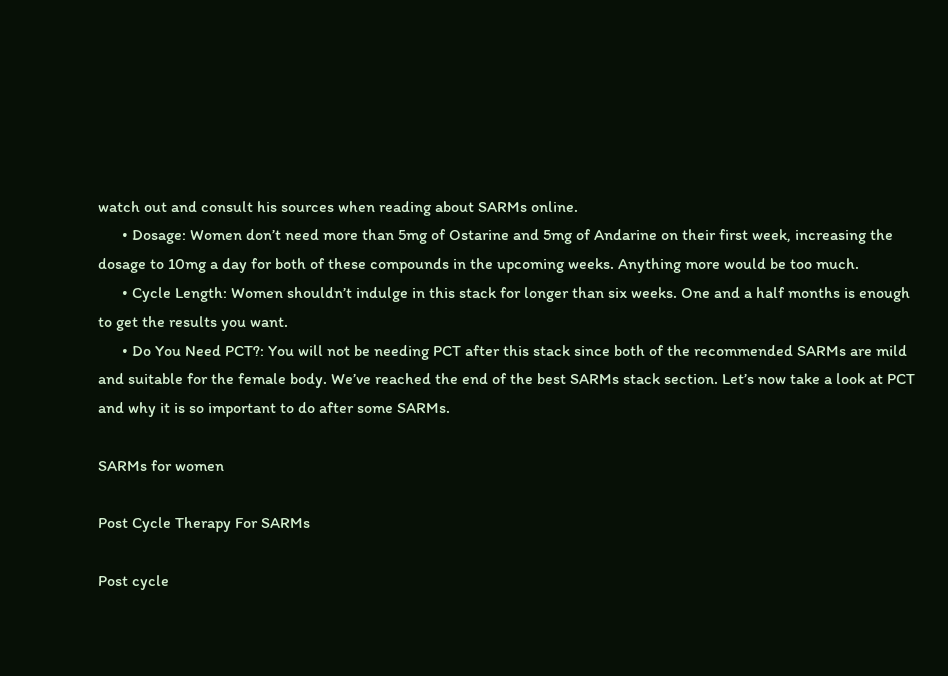watch out and consult his sources when reading about SARMs online.
      • Dosage: Women don’t need more than 5mg of Ostarine and 5mg of Andarine on their first week, increasing the dosage to 10mg a day for both of these compounds in the upcoming weeks. Anything more would be too much.
      • Cycle Length: Women shouldn’t indulge in this stack for longer than six weeks. One and a half months is enough to get the results you want.
      • Do You Need PCT?: You will not be needing PCT after this stack since both of the recommended SARMs are mild and suitable for the female body. We’ve reached the end of the best SARMs stack section. Let’s now take a look at PCT and why it is so important to do after some SARMs.

SARMs for women

Post Cycle Therapy For SARMs

Post cycle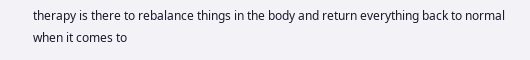therapy is there to rebalance things in the body and return everything back to normal when it comes to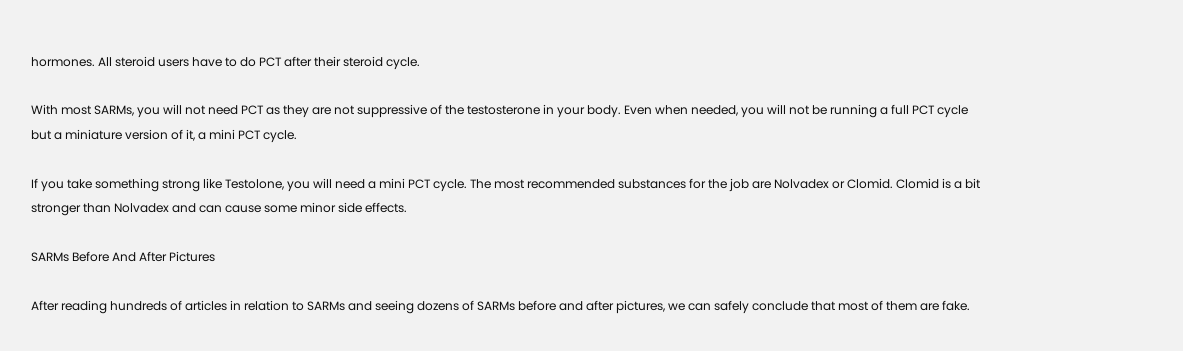hormones. All steroid users have to do PCT after their steroid cycle.

With most SARMs, you will not need PCT as they are not suppressive of the testosterone in your body. Even when needed, you will not be running a full PCT cycle but a miniature version of it, a mini PCT cycle.

If you take something strong like Testolone, you will need a mini PCT cycle. The most recommended substances for the job are Nolvadex or Clomid. Clomid is a bit stronger than Nolvadex and can cause some minor side effects.

SARMs Before And After Pictures

After reading hundreds of articles in relation to SARMs and seeing dozens of SARMs before and after pictures, we can safely conclude that most of them are fake.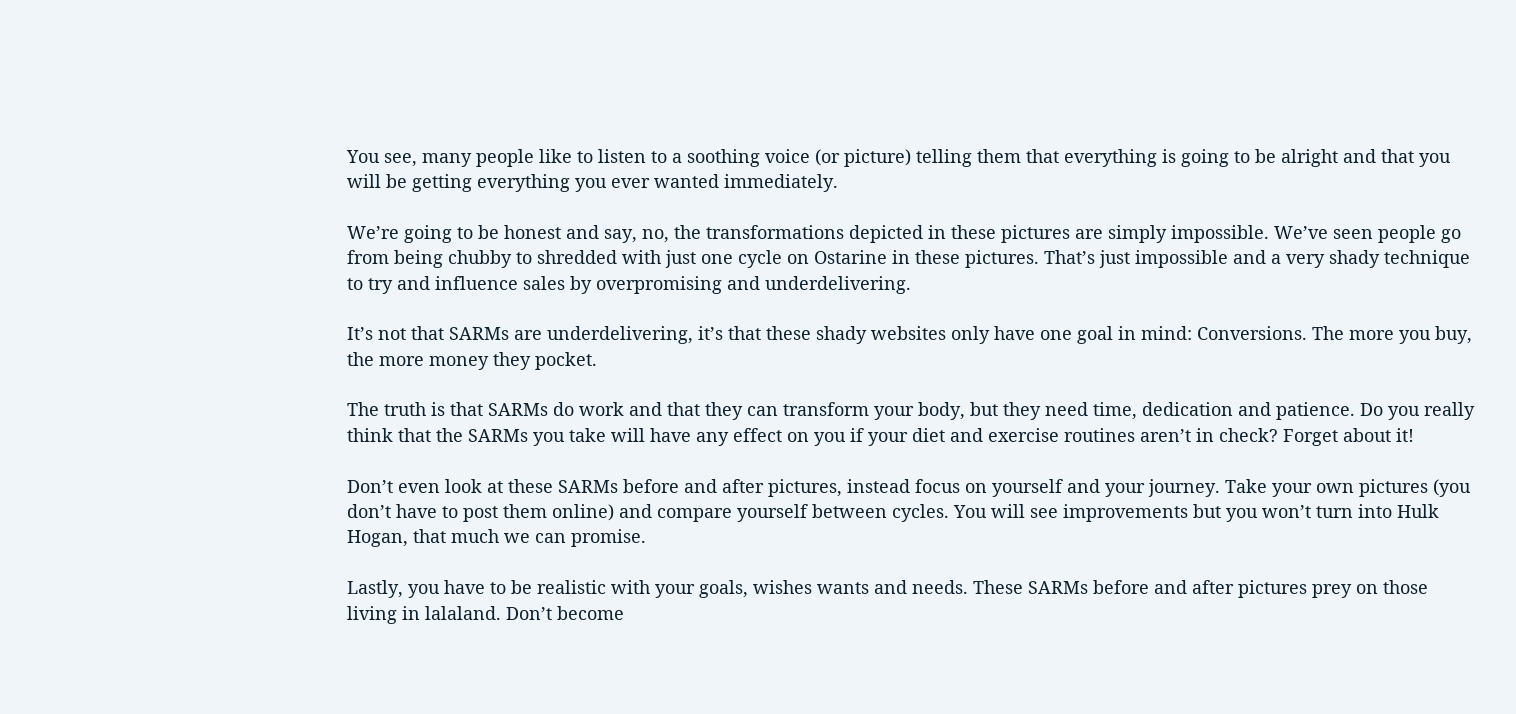You see, many people like to listen to a soothing voice (or picture) telling them that everything is going to be alright and that you will be getting everything you ever wanted immediately.

We’re going to be honest and say, no, the transformations depicted in these pictures are simply impossible. We’ve seen people go from being chubby to shredded with just one cycle on Ostarine in these pictures. That’s just impossible and a very shady technique to try and influence sales by overpromising and underdelivering.

It’s not that SARMs are underdelivering, it’s that these shady websites only have one goal in mind: Conversions. The more you buy, the more money they pocket.

The truth is that SARMs do work and that they can transform your body, but they need time, dedication and patience. Do you really think that the SARMs you take will have any effect on you if your diet and exercise routines aren’t in check? Forget about it!

Don’t even look at these SARMs before and after pictures, instead focus on yourself and your journey. Take your own pictures (you don’t have to post them online) and compare yourself between cycles. You will see improvements but you won’t turn into Hulk Hogan, that much we can promise.

Lastly, you have to be realistic with your goals, wishes wants and needs. These SARMs before and after pictures prey on those living in lalaland. Don’t become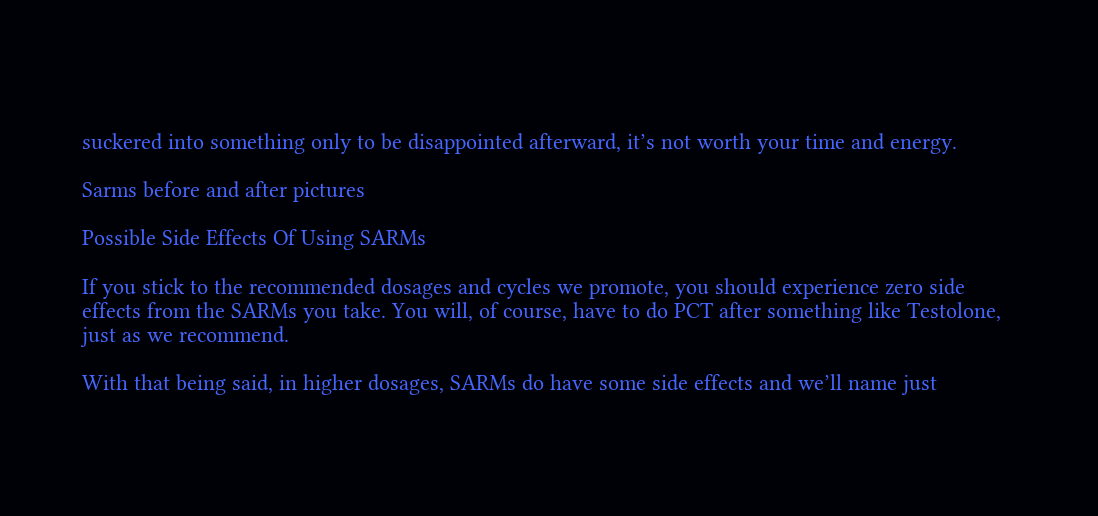suckered into something only to be disappointed afterward, it’s not worth your time and energy.

Sarms before and after pictures

Possible Side Effects Of Using SARMs

If you stick to the recommended dosages and cycles we promote, you should experience zero side effects from the SARMs you take. You will, of course, have to do PCT after something like Testolone, just as we recommend.

With that being said, in higher dosages, SARMs do have some side effects and we’ll name just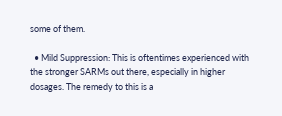some of them.

  • Mild Suppression: This is oftentimes experienced with the stronger SARMs out there, especially in higher dosages. The remedy to this is a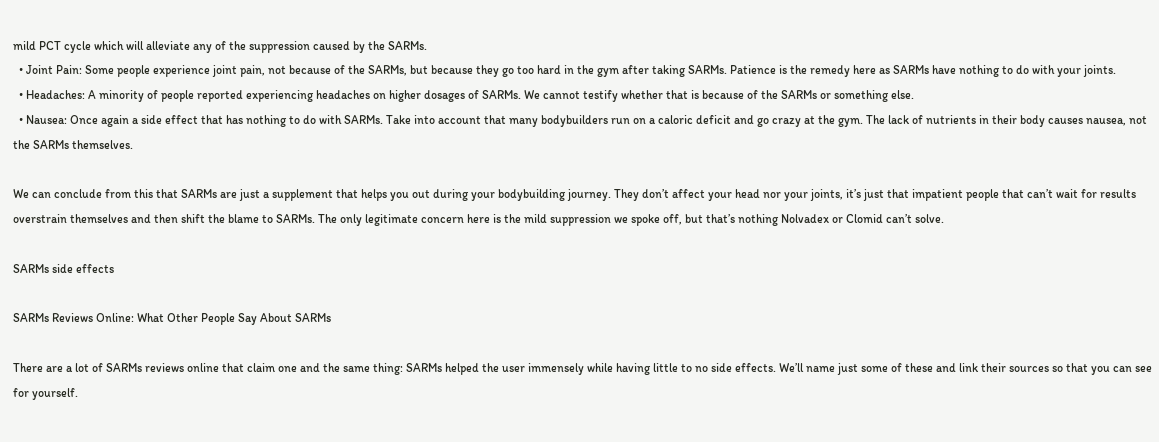mild PCT cycle which will alleviate any of the suppression caused by the SARMs.
  • Joint Pain: Some people experience joint pain, not because of the SARMs, but because they go too hard in the gym after taking SARMs. Patience is the remedy here as SARMs have nothing to do with your joints.
  • Headaches: A minority of people reported experiencing headaches on higher dosages of SARMs. We cannot testify whether that is because of the SARMs or something else.
  • Nausea: Once again a side effect that has nothing to do with SARMs. Take into account that many bodybuilders run on a caloric deficit and go crazy at the gym. The lack of nutrients in their body causes nausea, not the SARMs themselves.

We can conclude from this that SARMs are just a supplement that helps you out during your bodybuilding journey. They don’t affect your head nor your joints, it’s just that impatient people that can’t wait for results overstrain themselves and then shift the blame to SARMs. The only legitimate concern here is the mild suppression we spoke off, but that’s nothing Nolvadex or Clomid can’t solve.

SARMs side effects

SARMs Reviews Online: What Other People Say About SARMs

There are a lot of SARMs reviews online that claim one and the same thing: SARMs helped the user immensely while having little to no side effects. We’ll name just some of these and link their sources so that you can see for yourself.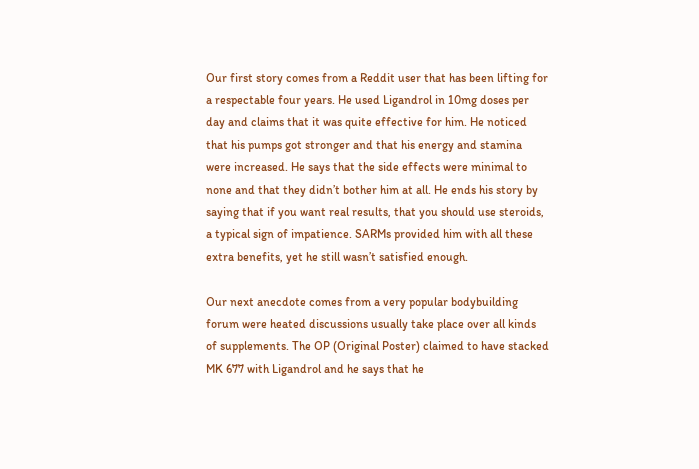Our first story comes from a Reddit user that has been lifting for a respectable four years. He used Ligandrol in 10mg doses per day and claims that it was quite effective for him. He noticed that his pumps got stronger and that his energy and stamina were increased. He says that the side effects were minimal to none and that they didn’t bother him at all. He ends his story by saying that if you want real results, that you should use steroids, a typical sign of impatience. SARMs provided him with all these extra benefits, yet he still wasn’t satisfied enough.

Our next anecdote comes from a very popular bodybuilding forum were heated discussions usually take place over all kinds of supplements. The OP (Original Poster) claimed to have stacked MK 677 with Ligandrol and he says that he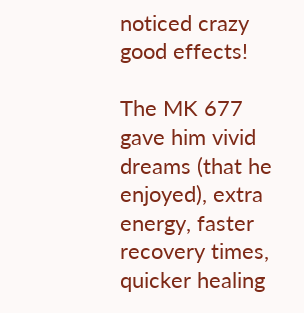noticed crazy good effects!

The MK 677 gave him vivid dreams (that he enjoyed), extra energy, faster recovery times, quicker healing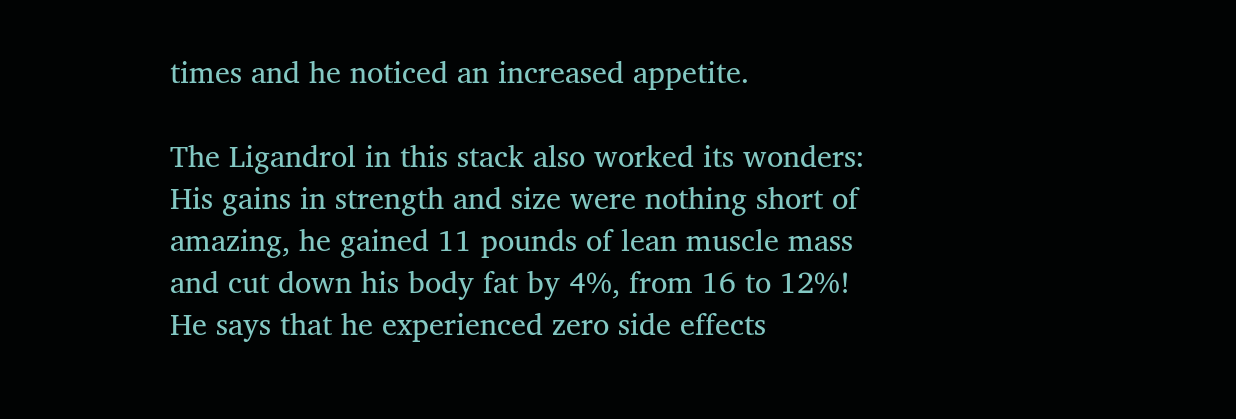times and he noticed an increased appetite.

The Ligandrol in this stack also worked its wonders: His gains in strength and size were nothing short of amazing, he gained 11 pounds of lean muscle mass and cut down his body fat by 4%, from 16 to 12%! He says that he experienced zero side effects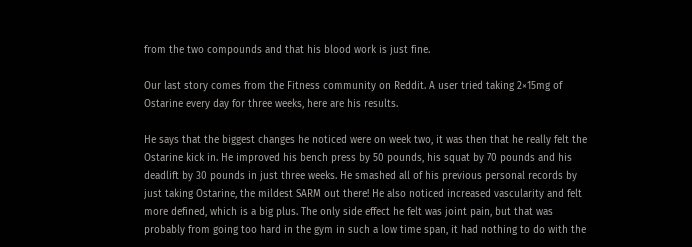from the two compounds and that his blood work is just fine.

Our last story comes from the Fitness community on Reddit. A user tried taking 2×15mg of Ostarine every day for three weeks, here are his results.

He says that the biggest changes he noticed were on week two, it was then that he really felt the Ostarine kick in. He improved his bench press by 50 pounds, his squat by 70 pounds and his deadlift by 30 pounds in just three weeks. He smashed all of his previous personal records by just taking Ostarine, the mildest SARM out there! He also noticed increased vascularity and felt more defined, which is a big plus. The only side effect he felt was joint pain, but that was probably from going too hard in the gym in such a low time span, it had nothing to do with the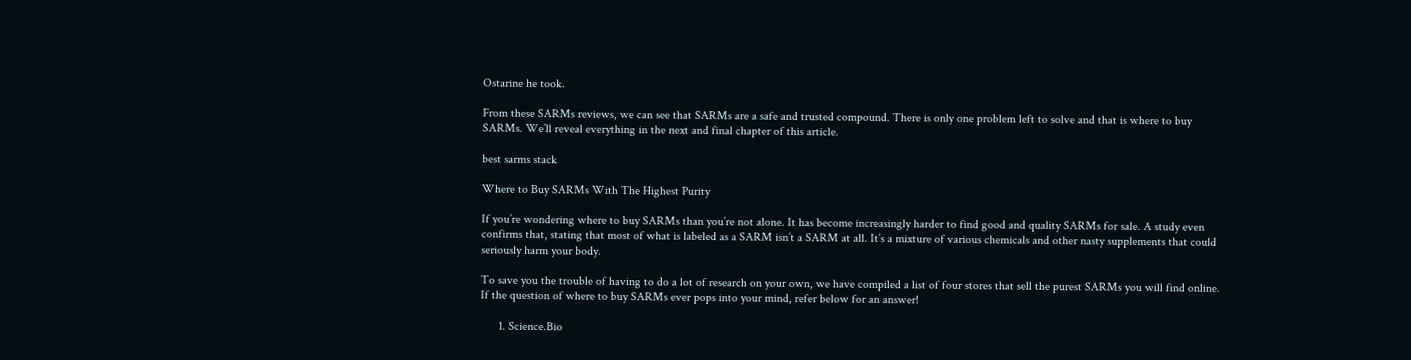Ostarine he took.

From these SARMs reviews, we can see that SARMs are a safe and trusted compound. There is only one problem left to solve and that is where to buy SARMs. We’ll reveal everything in the next and final chapter of this article.

best sarms stack

Where to Buy SARMs With The Highest Purity

If you’re wondering where to buy SARMs than you’re not alone. It has become increasingly harder to find good and quality SARMs for sale. A study even confirms that, stating that most of what is labeled as a SARM isn’t a SARM at all. It’s a mixture of various chemicals and other nasty supplements that could seriously harm your body.

To save you the trouble of having to do a lot of research on your own, we have compiled a list of four stores that sell the purest SARMs you will find online. If the question of where to buy SARMs ever pops into your mind, refer below for an answer!

      1. Science.Bio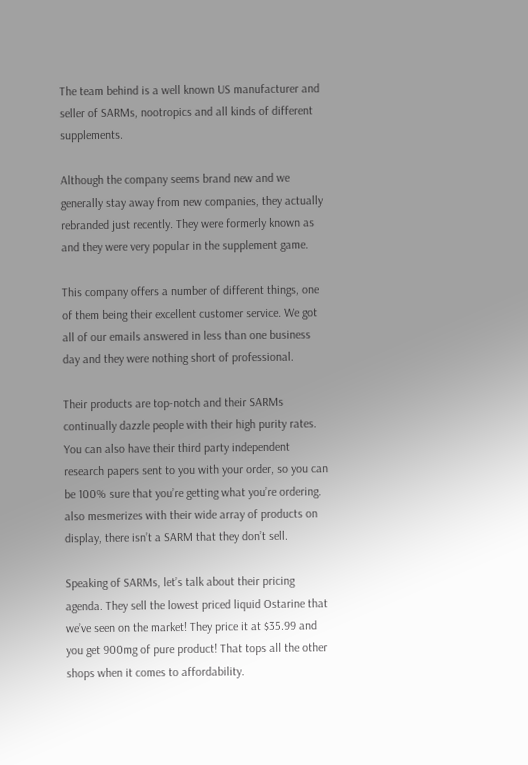The team behind is a well known US manufacturer and seller of SARMs, nootropics and all kinds of different supplements.

Although the company seems brand new and we generally stay away from new companies, they actually rebranded just recently. They were formerly known as and they were very popular in the supplement game.

This company offers a number of different things, one of them being their excellent customer service. We got all of our emails answered in less than one business day and they were nothing short of professional.

Their products are top-notch and their SARMs continually dazzle people with their high purity rates. You can also have their third party independent research papers sent to you with your order, so you can be 100% sure that you’re getting what you’re ordering. also mesmerizes with their wide array of products on display, there isn’t a SARM that they don’t sell.

Speaking of SARMs, let’s talk about their pricing agenda. They sell the lowest priced liquid Ostarine that we’ve seen on the market! They price it at $35.99 and you get 900mg of pure product! That tops all the other shops when it comes to affordability.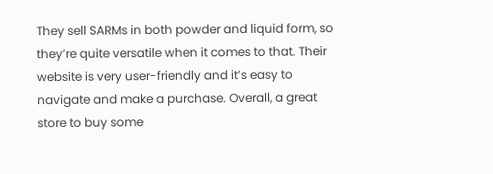They sell SARMs in both powder and liquid form, so they’re quite versatile when it comes to that. Their website is very user-friendly and it’s easy to navigate and make a purchase. Overall, a great store to buy some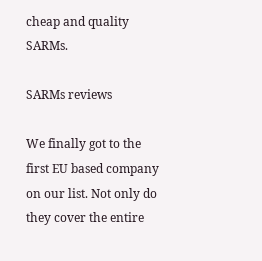cheap and quality SARMs.

SARMs reviews

We finally got to the first EU based company on our list. Not only do they cover the entire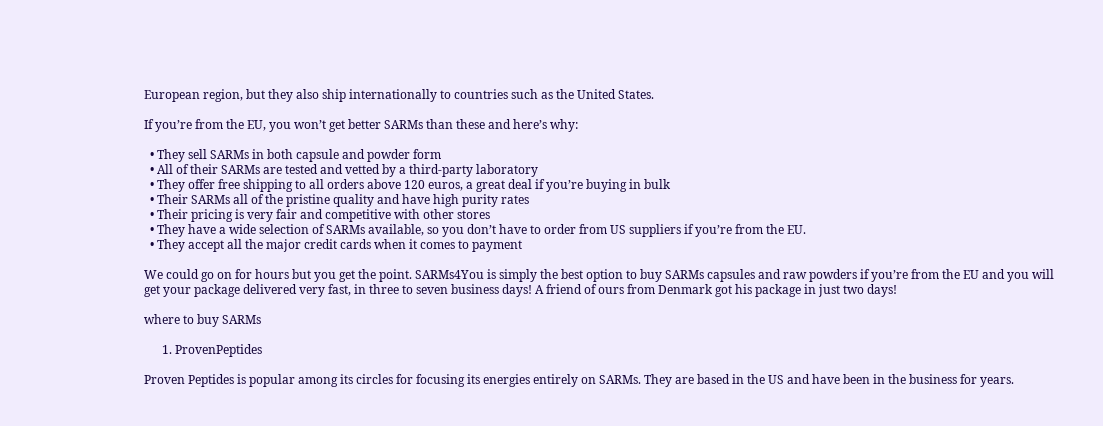European region, but they also ship internationally to countries such as the United States.

If you’re from the EU, you won’t get better SARMs than these and here’s why:

  • They sell SARMs in both capsule and powder form
  • All of their SARMs are tested and vetted by a third-party laboratory
  • They offer free shipping to all orders above 120 euros, a great deal if you’re buying in bulk
  • Their SARMs all of the pristine quality and have high purity rates
  • Their pricing is very fair and competitive with other stores
  • They have a wide selection of SARMs available, so you don’t have to order from US suppliers if you’re from the EU.
  • They accept all the major credit cards when it comes to payment

We could go on for hours but you get the point. SARMs4You is simply the best option to buy SARMs capsules and raw powders if you’re from the EU and you will get your package delivered very fast, in three to seven business days! A friend of ours from Denmark got his package in just two days!

where to buy SARMs

      1. ProvenPeptides

Proven Peptides is popular among its circles for focusing its energies entirely on SARMs. They are based in the US and have been in the business for years.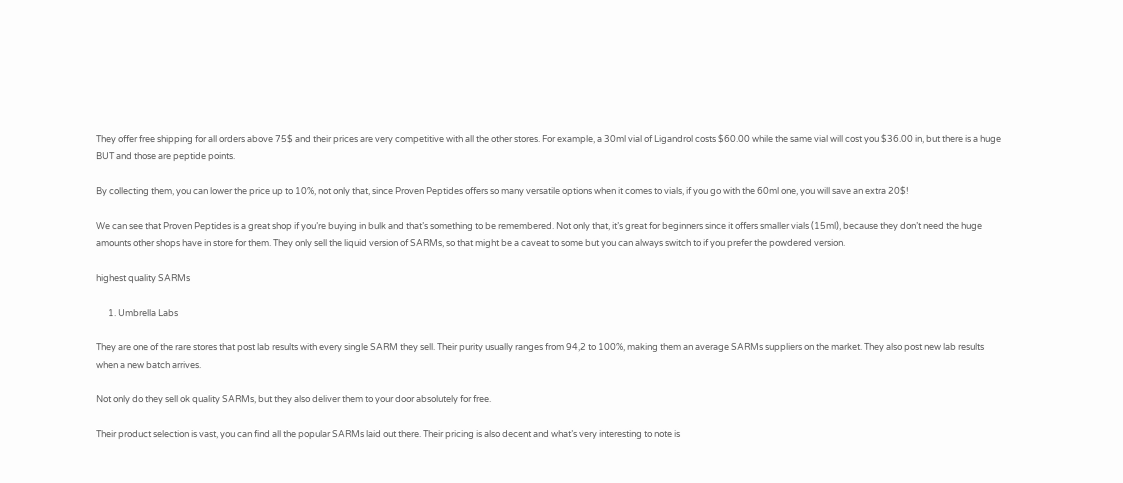They offer free shipping for all orders above 75$ and their prices are very competitive with all the other stores. For example, a 30ml vial of Ligandrol costs $60.00 while the same vial will cost you $36.00 in, but there is a huge BUT and those are peptide points.

By collecting them, you can lower the price up to 10%, not only that, since Proven Peptides offers so many versatile options when it comes to vials, if you go with the 60ml one, you will save an extra 20$!

We can see that Proven Peptides is a great shop if you’re buying in bulk and that’s something to be remembered. Not only that, it’s great for beginners since it offers smaller vials (15ml), because they don’t need the huge amounts other shops have in store for them. They only sell the liquid version of SARMs, so that might be a caveat to some but you can always switch to if you prefer the powdered version.

highest quality SARMs

      1. Umbrella Labs

They are one of the rare stores that post lab results with every single SARM they sell. Their purity usually ranges from 94,2 to 100%, making them an average SARMs suppliers on the market. They also post new lab results when a new batch arrives.

Not only do they sell ok quality SARMs, but they also deliver them to your door absolutely for free.

Their product selection is vast, you can find all the popular SARMs laid out there. Their pricing is also decent and what’s very interesting to note is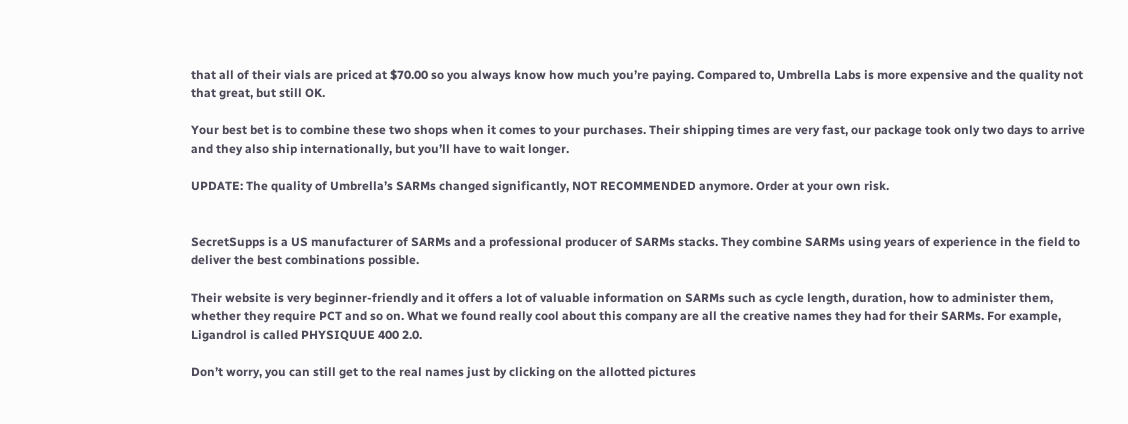that all of their vials are priced at $70.00 so you always know how much you’re paying. Compared to, Umbrella Labs is more expensive and the quality not that great, but still OK.

Your best bet is to combine these two shops when it comes to your purchases. Their shipping times are very fast, our package took only two days to arrive and they also ship internationally, but you’ll have to wait longer.

UPDATE: The quality of Umbrella’s SARMs changed significantly, NOT RECOMMENDED anymore. Order at your own risk.


SecretSupps is a US manufacturer of SARMs and a professional producer of SARMs stacks. They combine SARMs using years of experience in the field to deliver the best combinations possible.

Their website is very beginner-friendly and it offers a lot of valuable information on SARMs such as cycle length, duration, how to administer them, whether they require PCT and so on. What we found really cool about this company are all the creative names they had for their SARMs. For example, Ligandrol is called PHYSIQUUE 400 2.0.

Don’t worry, you can still get to the real names just by clicking on the allotted pictures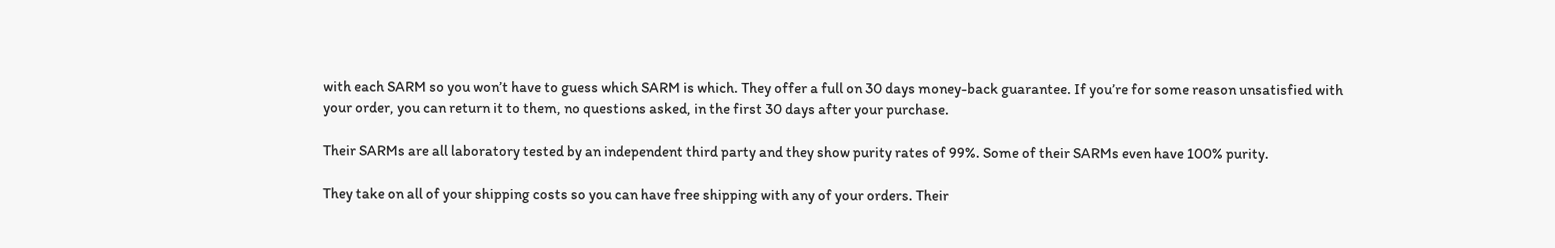with each SARM so you won’t have to guess which SARM is which. They offer a full on 30 days money-back guarantee. If you’re for some reason unsatisfied with your order, you can return it to them, no questions asked, in the first 30 days after your purchase.

Their SARMs are all laboratory tested by an independent third party and they show purity rates of 99%. Some of their SARMs even have 100% purity.

They take on all of your shipping costs so you can have free shipping with any of your orders. Their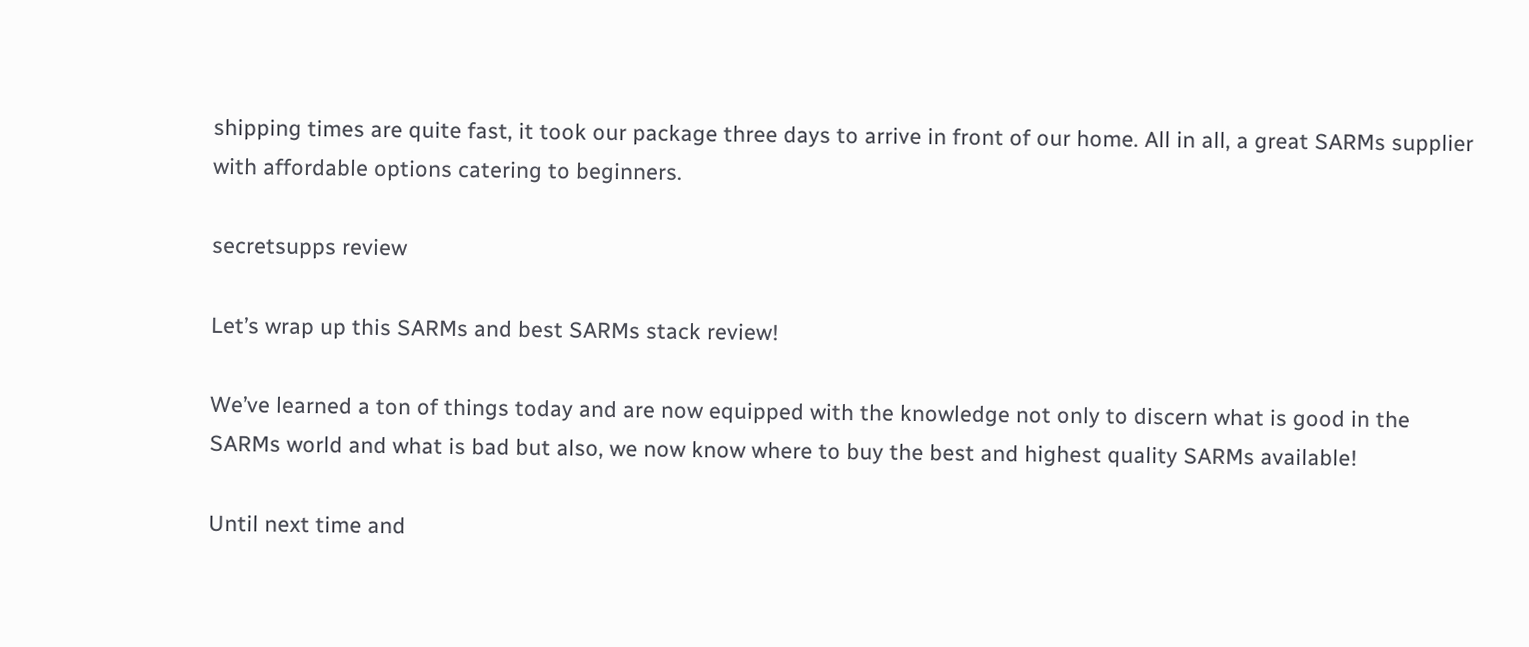shipping times are quite fast, it took our package three days to arrive in front of our home. All in all, a great SARMs supplier with affordable options catering to beginners.

secretsupps review

Let’s wrap up this SARMs and best SARMs stack review!

We’ve learned a ton of things today and are now equipped with the knowledge not only to discern what is good in the SARMs world and what is bad but also, we now know where to buy the best and highest quality SARMs available!

Until next time and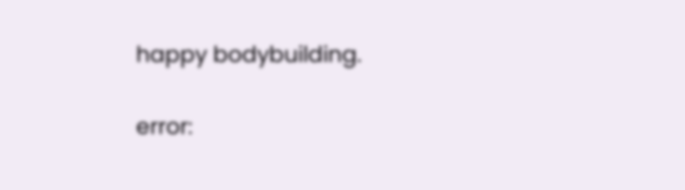happy bodybuilding.

error: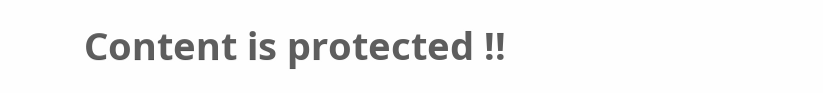Content is protected !!